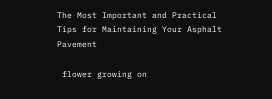The Most Important and Practical Tips for Maintaining Your Asphalt Pavement

 flower growing on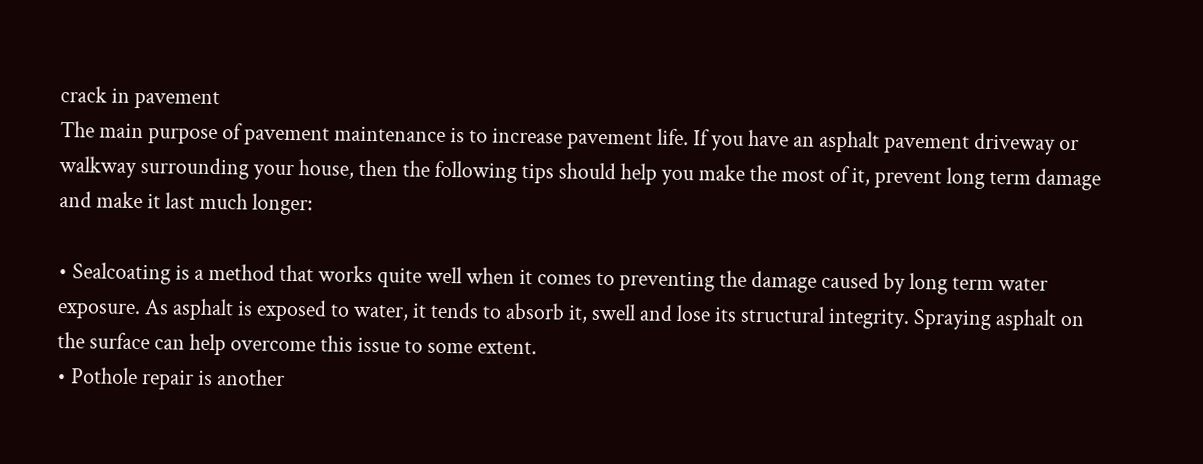crack in pavement
The main purpose of pavement maintenance is to increase pavement life. If you have an asphalt pavement driveway or walkway surrounding your house, then the following tips should help you make the most of it, prevent long term damage and make it last much longer:

• Sealcoating is a method that works quite well when it comes to preventing the damage caused by long term water exposure. As asphalt is exposed to water, it tends to absorb it, swell and lose its structural integrity. Spraying asphalt on the surface can help overcome this issue to some extent.
• Pothole repair is another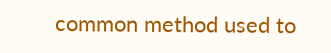common method used to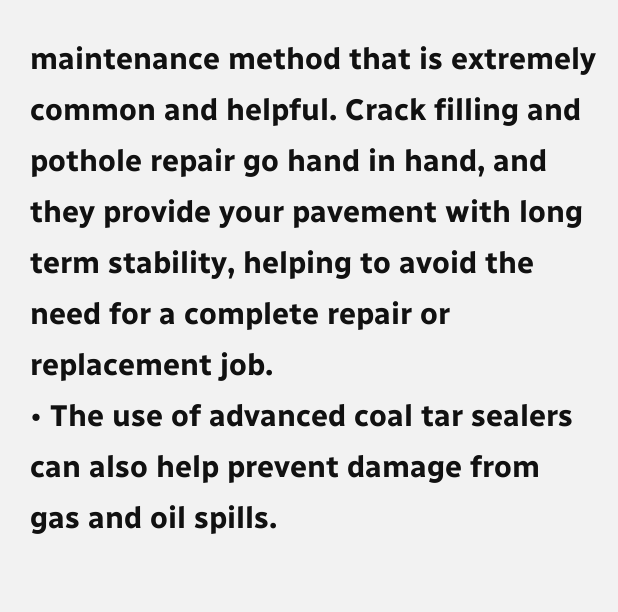maintenance method that is extremely common and helpful. Crack filling and pothole repair go hand in hand, and they provide your pavement with long term stability, helping to avoid the need for a complete repair or replacement job.
• The use of advanced coal tar sealers can also help prevent damage from gas and oil spills.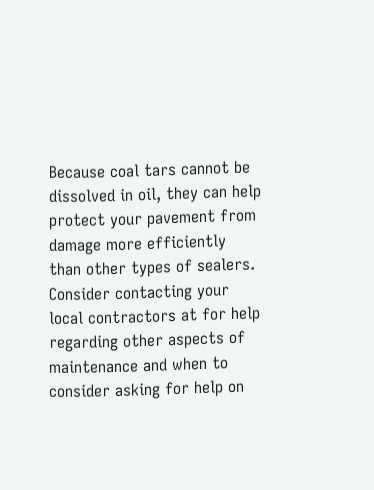Because coal tars cannot be dissolved in oil, they can help protect your pavement from damage more efficiently than other types of sealers.
Consider contacting your local contractors at for help regarding other aspects of maintenance and when to consider asking for help on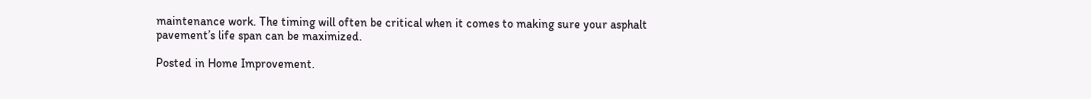maintenance work. The timing will often be critical when it comes to making sure your asphalt pavement’s life span can be maximized.

Posted in Home Improvement.